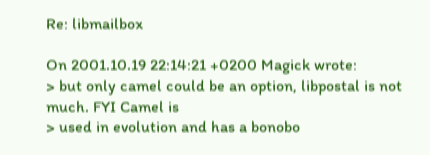Re: libmailbox

On 2001.10.19 22:14:21 +0200 Magick wrote:
> but only camel could be an option, libpostal is not much. FYI Camel is
> used in evolution and has a bonobo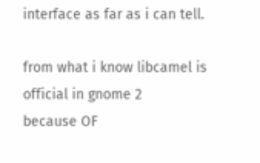interface as far as i can tell.

from what i know libcamel is official in gnome 2
because OF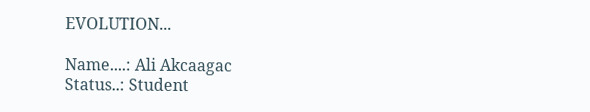EVOLUTION...

Name....: Ali Akcaagac
Status..: Student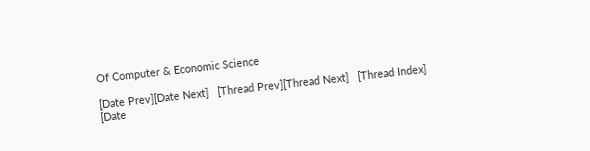Of Computer & Economic Science

[Date Prev][Date Next]   [Thread Prev][Thread Next]   [Thread Index] [Date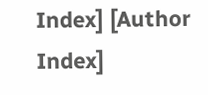Index] [Author Index]